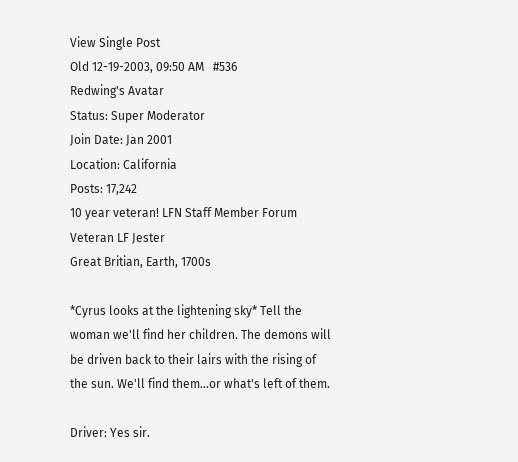View Single Post
Old 12-19-2003, 09:50 AM   #536
Redwing's Avatar
Status: Super Moderator
Join Date: Jan 2001
Location: California
Posts: 17,242
10 year veteran! LFN Staff Member Forum Veteran LF Jester
Great Britian, Earth, 1700s

*Cyrus looks at the lightening sky* Tell the woman we'll find her children. The demons will be driven back to their lairs with the rising of the sun. We'll find them...or what's left of them.

Driver: Yes sir.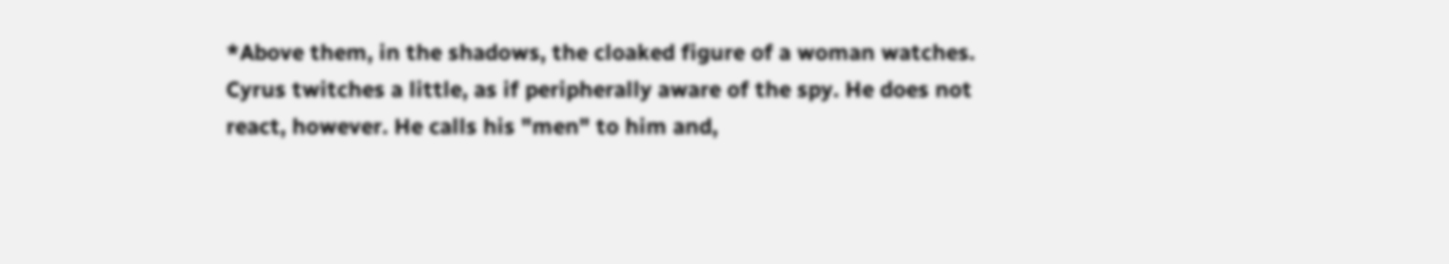*Above them, in the shadows, the cloaked figure of a woman watches. Cyrus twitches a little, as if peripherally aware of the spy. He does not react, however. He calls his "men" to him and,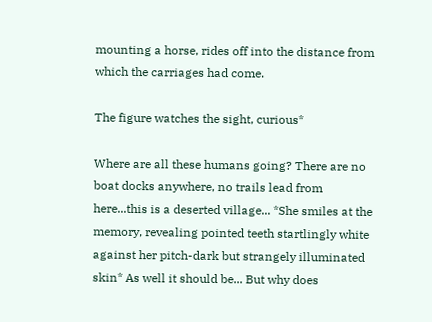mounting a horse, rides off into the distance from which the carriages had come.

The figure watches the sight, curious*

Where are all these humans going? There are no boat docks anywhere, no trails lead from here...this is a deserted village... *She smiles at the memory, revealing pointed teeth startlingly white against her pitch-dark but strangely illuminated skin* As well it should be... But why does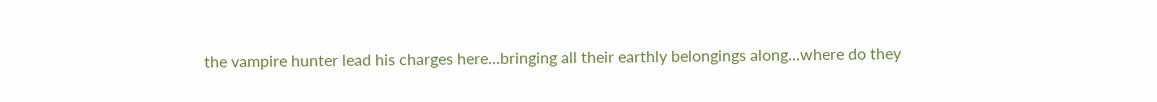the vampire hunter lead his charges here...bringing all their earthly belongings along...where do they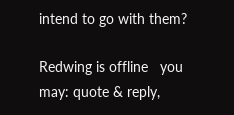intend to go with them?

Redwing is offline   you may: quote & reply,